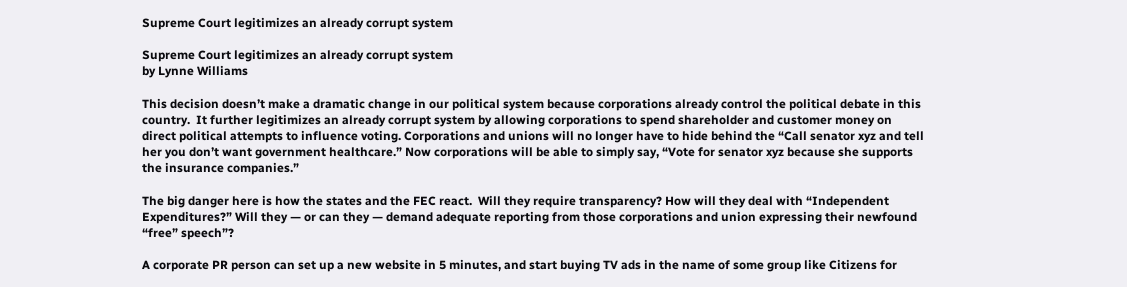Supreme Court legitimizes an already corrupt system

Supreme Court legitimizes an already corrupt system
by Lynne Williams

This decision doesn’t make a dramatic change in our political system because corporations already control the political debate in this country.  It further legitimizes an already corrupt system by allowing corporations to spend shareholder and customer money on direct political attempts to influence voting. Corporations and unions will no longer have to hide behind the “Call senator xyz and tell her you don’t want government healthcare.” Now corporations will be able to simply say, “Vote for senator xyz because she supports the insurance companies.”

The big danger here is how the states and the FEC react.  Will they require transparency? How will they deal with “Independent Expenditures?” Will they — or can they — demand adequate reporting from those corporations and union expressing their newfound “free” speech”?

A corporate PR person can set up a new website in 5 minutes, and start buying TV ads in the name of some group like Citizens for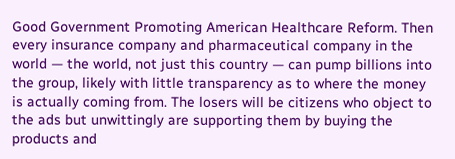Good Government Promoting American Healthcare Reform. Then every insurance company and pharmaceutical company in the world — the world, not just this country — can pump billions into the group, likely with little transparency as to where the money is actually coming from. The losers will be citizens who object to the ads but unwittingly are supporting them by buying the products and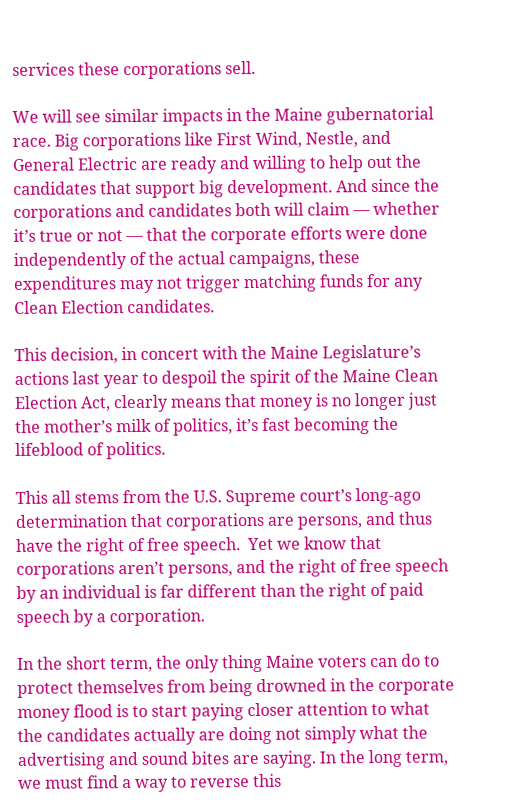services these corporations sell.

We will see similar impacts in the Maine gubernatorial race. Big corporations like First Wind, Nestle, and General Electric are ready and willing to help out the candidates that support big development. And since the corporations and candidates both will claim — whether it’s true or not — that the corporate efforts were done independently of the actual campaigns, these expenditures may not trigger matching funds for any Clean Election candidates.

This decision, in concert with the Maine Legislature’s actions last year to despoil the spirit of the Maine Clean Election Act, clearly means that money is no longer just the mother’s milk of politics, it’s fast becoming the lifeblood of politics.

This all stems from the U.S. Supreme court’s long-ago determination that corporations are persons, and thus have the right of free speech.  Yet we know that corporations aren’t persons, and the right of free speech by an individual is far different than the right of paid speech by a corporation.

In the short term, the only thing Maine voters can do to protect themselves from being drowned in the corporate money flood is to start paying closer attention to what the candidates actually are doing not simply what the advertising and sound bites are saying. In the long term, we must find a way to reverse this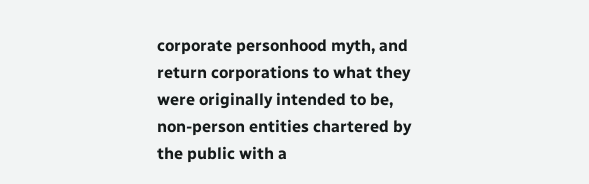corporate personhood myth, and return corporations to what they were originally intended to be, non-person entities chartered by the public with a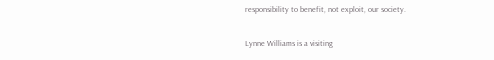responsibility to benefit, not exploit, our society.

Lynne Williams is a visiting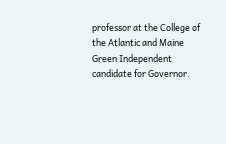professor at the College of the Atlantic and Maine Green Independent candidate for Governor.